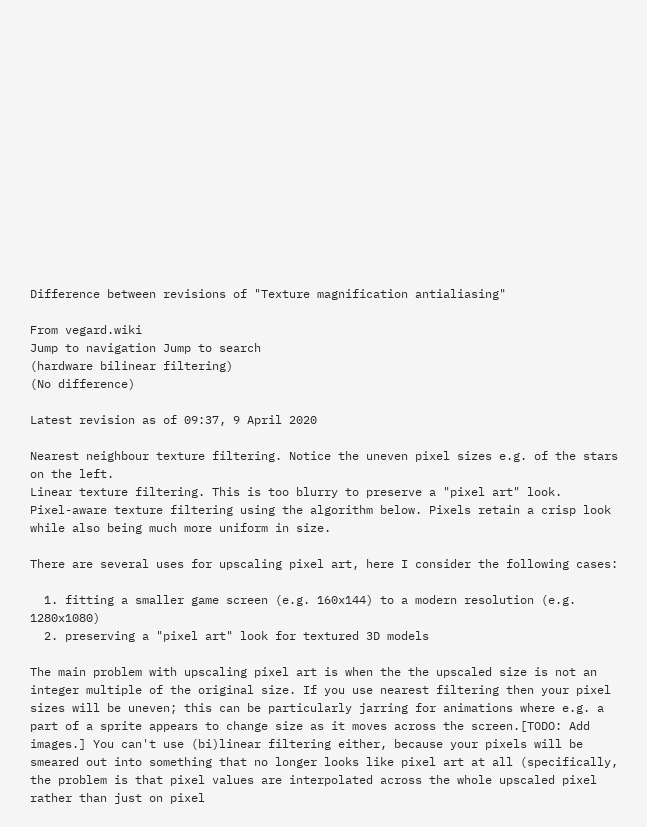Difference between revisions of "Texture magnification antialiasing"

From vegard.wiki
Jump to navigation Jump to search
(hardware bilinear filtering)
(No difference)

Latest revision as of 09:37, 9 April 2020

Nearest neighbour texture filtering. Notice the uneven pixel sizes e.g. of the stars on the left.
Linear texture filtering. This is too blurry to preserve a "pixel art" look.
Pixel-aware texture filtering using the algorithm below. Pixels retain a crisp look while also being much more uniform in size.

There are several uses for upscaling pixel art, here I consider the following cases:

  1. fitting a smaller game screen (e.g. 160x144) to a modern resolution (e.g. 1280x1080)
  2. preserving a "pixel art" look for textured 3D models

The main problem with upscaling pixel art is when the the upscaled size is not an integer multiple of the original size. If you use nearest filtering then your pixel sizes will be uneven; this can be particularly jarring for animations where e.g. a part of a sprite appears to change size as it moves across the screen.[TODO: Add images.] You can't use (bi)linear filtering either, because your pixels will be smeared out into something that no longer looks like pixel art at all (specifically, the problem is that pixel values are interpolated across the whole upscaled pixel rather than just on pixel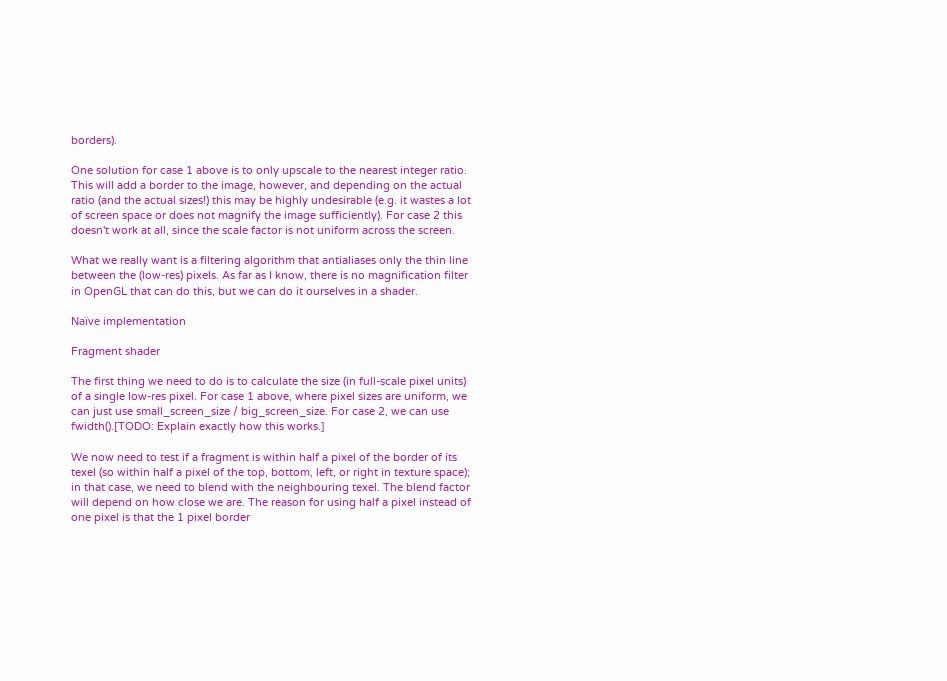borders).

One solution for case 1 above is to only upscale to the nearest integer ratio. This will add a border to the image, however, and depending on the actual ratio (and the actual sizes!) this may be highly undesirable (e.g. it wastes a lot of screen space or does not magnify the image sufficiently). For case 2 this doesn't work at all, since the scale factor is not uniform across the screen.

What we really want is a filtering algorithm that antialiases only the thin line between the (low-res) pixels. As far as I know, there is no magnification filter in OpenGL that can do this, but we can do it ourselves in a shader.

Naïve implementation

Fragment shader

The first thing we need to do is to calculate the size (in full-scale pixel units) of a single low-res pixel. For case 1 above, where pixel sizes are uniform, we can just use small_screen_size / big_screen_size. For case 2, we can use fwidth().[TODO: Explain exactly how this works.]

We now need to test if a fragment is within half a pixel of the border of its texel (so within half a pixel of the top, bottom, left, or right in texture space); in that case, we need to blend with the neighbouring texel. The blend factor will depend on how close we are. The reason for using half a pixel instead of one pixel is that the 1 pixel border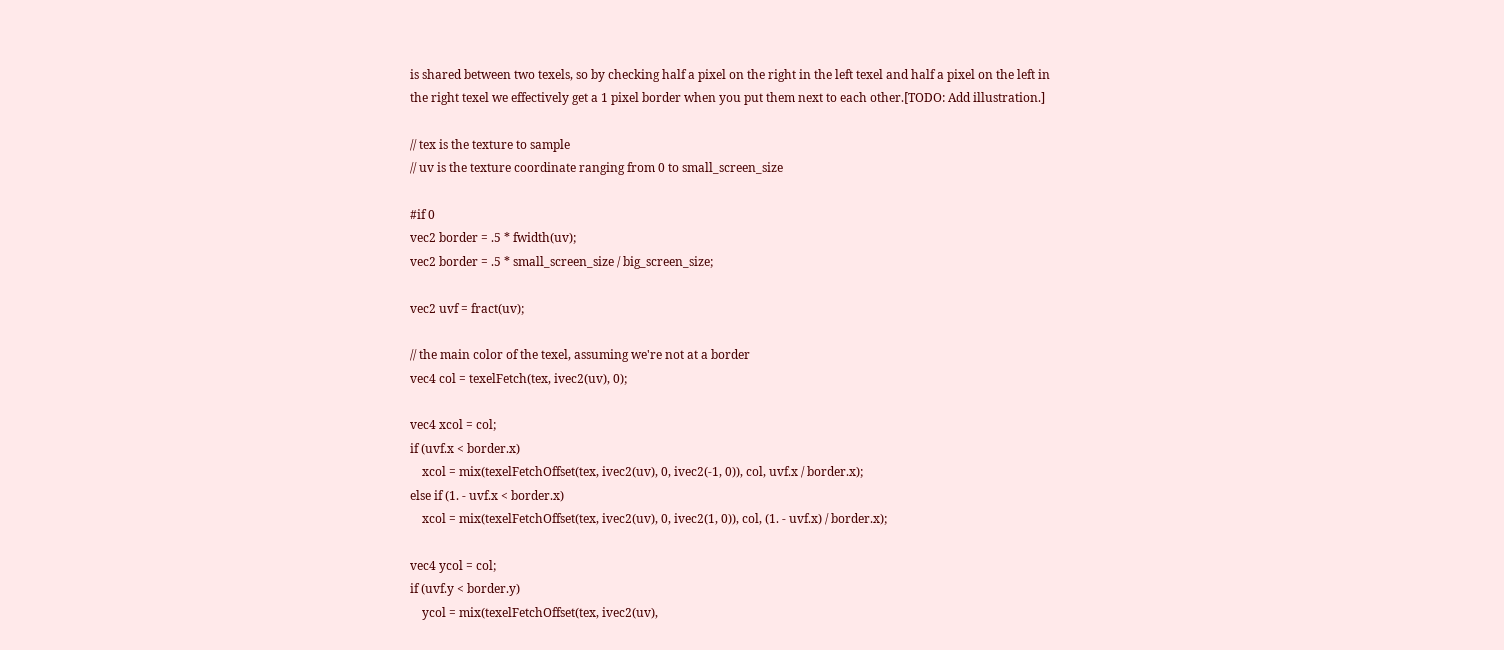is shared between two texels, so by checking half a pixel on the right in the left texel and half a pixel on the left in the right texel we effectively get a 1 pixel border when you put them next to each other.[TODO: Add illustration.]

// tex is the texture to sample
// uv is the texture coordinate ranging from 0 to small_screen_size

#if 0
vec2 border = .5 * fwidth(uv);
vec2 border = .5 * small_screen_size / big_screen_size;

vec2 uvf = fract(uv);

// the main color of the texel, assuming we're not at a border
vec4 col = texelFetch(tex, ivec2(uv), 0);

vec4 xcol = col;
if (uvf.x < border.x)
    xcol = mix(texelFetchOffset(tex, ivec2(uv), 0, ivec2(-1, 0)), col, uvf.x / border.x);
else if (1. - uvf.x < border.x)
    xcol = mix(texelFetchOffset(tex, ivec2(uv), 0, ivec2(1, 0)), col, (1. - uvf.x) / border.x);

vec4 ycol = col;
if (uvf.y < border.y)
    ycol = mix(texelFetchOffset(tex, ivec2(uv),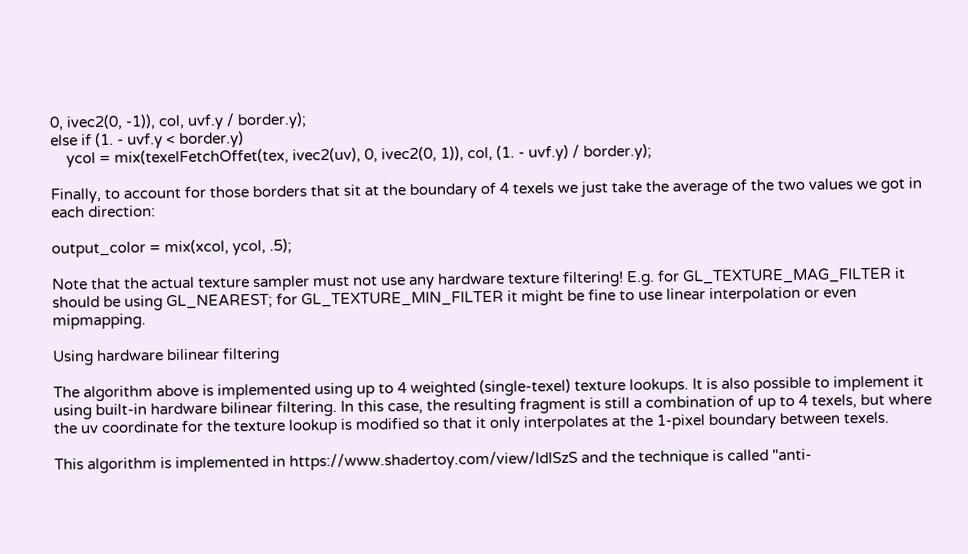0, ivec2(0, -1)), col, uvf.y / border.y);
else if (1. - uvf.y < border.y)
    ycol = mix(texelFetchOffet(tex, ivec2(uv), 0, ivec2(0, 1)), col, (1. - uvf.y) / border.y);

Finally, to account for those borders that sit at the boundary of 4 texels we just take the average of the two values we got in each direction:

output_color = mix(xcol, ycol, .5);

Note that the actual texture sampler must not use any hardware texture filtering! E.g. for GL_TEXTURE_MAG_FILTER it should be using GL_NEAREST; for GL_TEXTURE_MIN_FILTER it might be fine to use linear interpolation or even mipmapping.

Using hardware bilinear filtering

The algorithm above is implemented using up to 4 weighted (single-texel) texture lookups. It is also possible to implement it using built-in hardware bilinear filtering. In this case, the resulting fragment is still a combination of up to 4 texels, but where the uv coordinate for the texture lookup is modified so that it only interpolates at the 1-pixel boundary between texels.

This algorithm is implemented in https://www.shadertoy.com/view/ldlSzS and the technique is called "anti-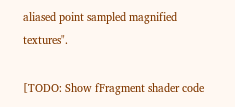aliased point sampled magnified textures".

[TODO: Show fFragment shader code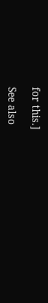for this.]

See also